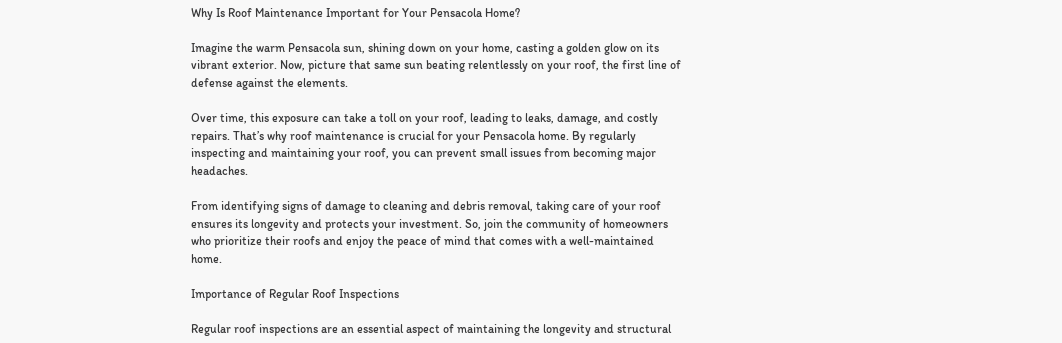Why Is Roof Maintenance Important for Your Pensacola Home?

Imagine the warm Pensacola sun, shining down on your home, casting a golden glow on its vibrant exterior. Now, picture that same sun beating relentlessly on your roof, the first line of defense against the elements.

Over time, this exposure can take a toll on your roof, leading to leaks, damage, and costly repairs. That’s why roof maintenance is crucial for your Pensacola home. By regularly inspecting and maintaining your roof, you can prevent small issues from becoming major headaches.

From identifying signs of damage to cleaning and debris removal, taking care of your roof ensures its longevity and protects your investment. So, join the community of homeowners who prioritize their roofs and enjoy the peace of mind that comes with a well-maintained home.

Importance of Regular Roof Inspections

Regular roof inspections are an essential aspect of maintaining the longevity and structural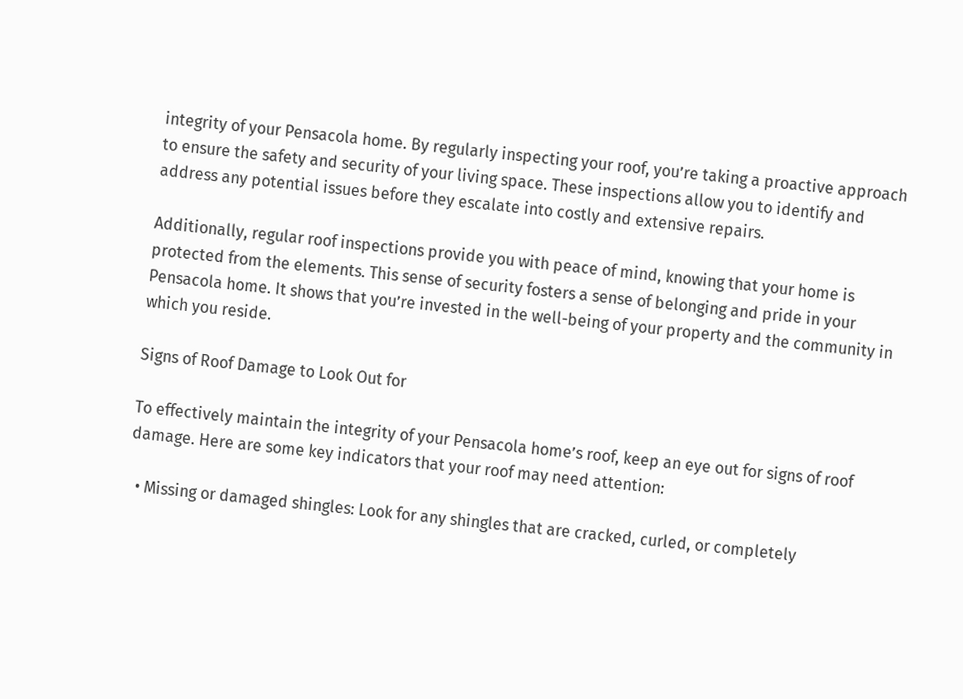integrity of your Pensacola home. By regularly inspecting your roof, you’re taking a proactive approach to ensure the safety and security of your living space. These inspections allow you to identify and address any potential issues before they escalate into costly and extensive repairs.

Additionally, regular roof inspections provide you with peace of mind, knowing that your home is protected from the elements. This sense of security fosters a sense of belonging and pride in your Pensacola home. It shows that you’re invested in the well-being of your property and the community in which you reside.

Signs of Roof Damage to Look Out for

To effectively maintain the integrity of your Pensacola home’s roof, keep an eye out for signs of roof damage. Here are some key indicators that your roof may need attention:

  • Missing or damaged shingles: Look for any shingles that are cracked, curled, or completely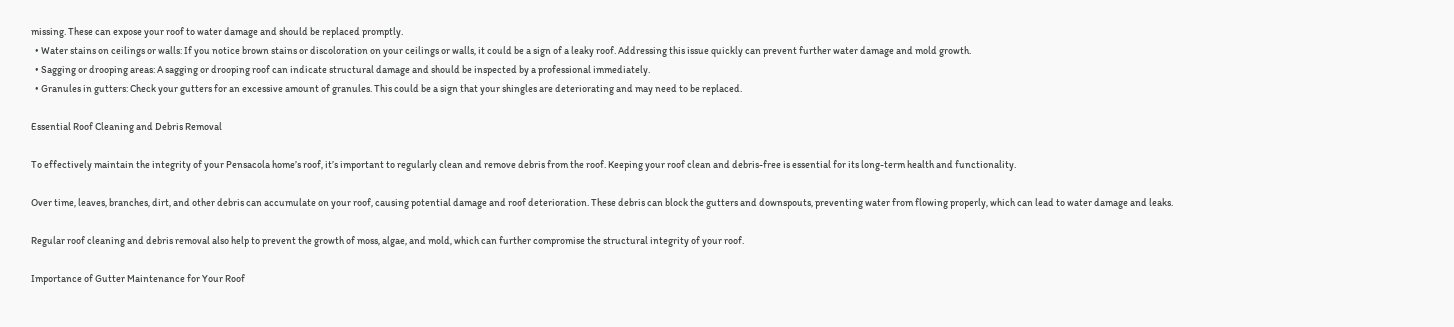missing. These can expose your roof to water damage and should be replaced promptly.
  • Water stains on ceilings or walls: If you notice brown stains or discoloration on your ceilings or walls, it could be a sign of a leaky roof. Addressing this issue quickly can prevent further water damage and mold growth.
  • Sagging or drooping areas: A sagging or drooping roof can indicate structural damage and should be inspected by a professional immediately.
  • Granules in gutters: Check your gutters for an excessive amount of granules. This could be a sign that your shingles are deteriorating and may need to be replaced.

Essential Roof Cleaning and Debris Removal

To effectively maintain the integrity of your Pensacola home’s roof, it’s important to regularly clean and remove debris from the roof. Keeping your roof clean and debris-free is essential for its long-term health and functionality.

Over time, leaves, branches, dirt, and other debris can accumulate on your roof, causing potential damage and roof deterioration. These debris can block the gutters and downspouts, preventing water from flowing properly, which can lead to water damage and leaks.

Regular roof cleaning and debris removal also help to prevent the growth of moss, algae, and mold, which can further compromise the structural integrity of your roof.

Importance of Gutter Maintenance for Your Roof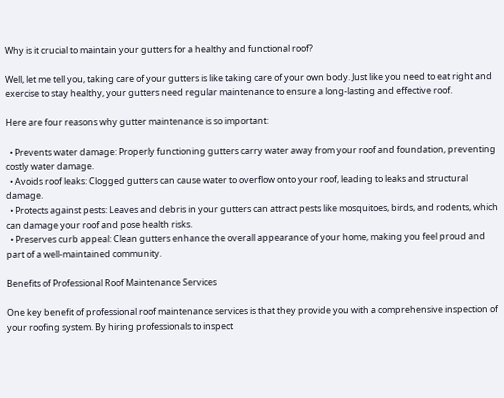Why is it crucial to maintain your gutters for a healthy and functional roof?

Well, let me tell you, taking care of your gutters is like taking care of your own body. Just like you need to eat right and exercise to stay healthy, your gutters need regular maintenance to ensure a long-lasting and effective roof.

Here are four reasons why gutter maintenance is so important:

  • Prevents water damage: Properly functioning gutters carry water away from your roof and foundation, preventing costly water damage.
  • Avoids roof leaks: Clogged gutters can cause water to overflow onto your roof, leading to leaks and structural damage.
  • Protects against pests: Leaves and debris in your gutters can attract pests like mosquitoes, birds, and rodents, which can damage your roof and pose health risks.
  • Preserves curb appeal: Clean gutters enhance the overall appearance of your home, making you feel proud and part of a well-maintained community.

Benefits of Professional Roof Maintenance Services

One key benefit of professional roof maintenance services is that they provide you with a comprehensive inspection of your roofing system. By hiring professionals to inspect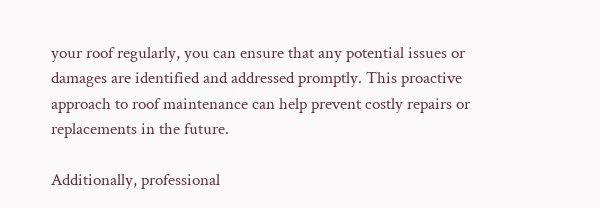your roof regularly, you can ensure that any potential issues or damages are identified and addressed promptly. This proactive approach to roof maintenance can help prevent costly repairs or replacements in the future.

Additionally, professional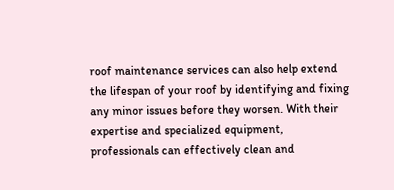roof maintenance services can also help extend the lifespan of your roof by identifying and fixing any minor issues before they worsen. With their expertise and specialized equipment, professionals can effectively clean and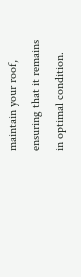maintain your roof, ensuring that it remains in optimal condition.